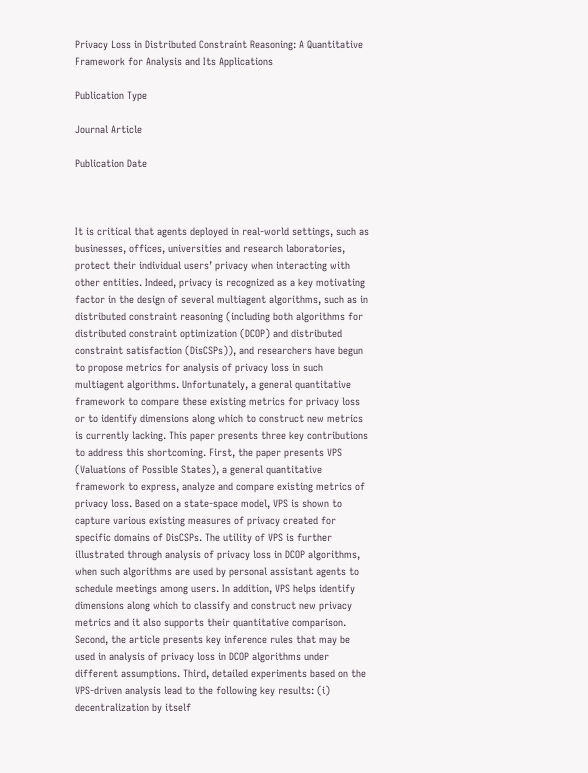Privacy Loss in Distributed Constraint Reasoning: A Quantitative Framework for Analysis and Its Applications

Publication Type

Journal Article

Publication Date



It is critical that agents deployed in real-world settings, such as businesses, offices, universities and research laboratories, protect their individual users’ privacy when interacting with other entities. Indeed, privacy is recognized as a key motivating factor in the design of several multiagent algorithms, such as in distributed constraint reasoning (including both algorithms for distributed constraint optimization (DCOP) and distributed constraint satisfaction (DisCSPs)), and researchers have begun to propose metrics for analysis of privacy loss in such multiagent algorithms. Unfortunately, a general quantitative framework to compare these existing metrics for privacy loss or to identify dimensions along which to construct new metrics is currently lacking. This paper presents three key contributions to address this shortcoming. First, the paper presents VPS (Valuations of Possible States), a general quantitative framework to express, analyze and compare existing metrics of privacy loss. Based on a state-space model, VPS is shown to capture various existing measures of privacy created for specific domains of DisCSPs. The utility of VPS is further illustrated through analysis of privacy loss in DCOP algorithms, when such algorithms are used by personal assistant agents to schedule meetings among users. In addition, VPS helps identify dimensions along which to classify and construct new privacy metrics and it also supports their quantitative comparison. Second, the article presents key inference rules that may be used in analysis of privacy loss in DCOP algorithms under different assumptions. Third, detailed experiments based on the VPS-driven analysis lead to the following key results: (i) decentralization by itself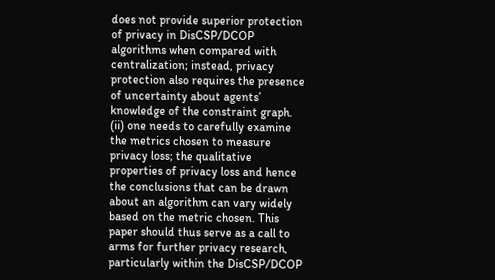does not provide superior protection of privacy in DisCSP/DCOP algorithms when compared with centralization; instead, privacy protection also requires the presence of uncertainty about agents’ knowledge of the constraint graph. (ii) one needs to carefully examine the metrics chosen to measure privacy loss; the qualitative properties of privacy loss and hence the conclusions that can be drawn about an algorithm can vary widely based on the metric chosen. This paper should thus serve as a call to arms for further privacy research, particularly within the DisCSP/DCOP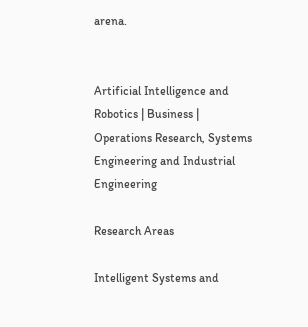arena.


Artificial Intelligence and Robotics | Business | Operations Research, Systems Engineering and Industrial Engineering

Research Areas

Intelligent Systems and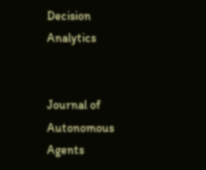Decision Analytics


Journal of Autonomous Agents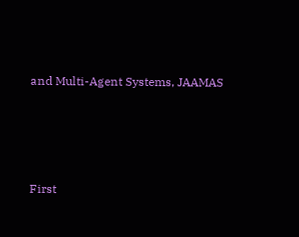and Multi-Agent Systems, JAAMAS





First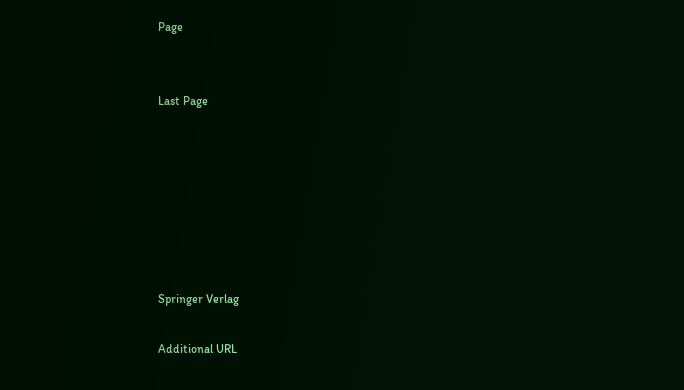Page


Last Page







Springer Verlag

Additional URL